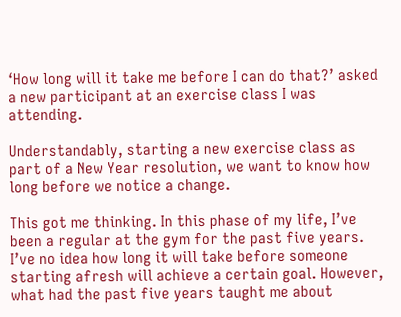‘How long will it take me before I can do that?’ asked a new participant at an exercise class I was attending.

Understandably, starting a new exercise class as part of a New Year resolution, we want to know how long before we notice a change.

This got me thinking. In this phase of my life, I’ve been a regular at the gym for the past five years. I’ve no idea how long it will take before someone starting afresh will achieve a certain goal. However, what had the past five years taught me about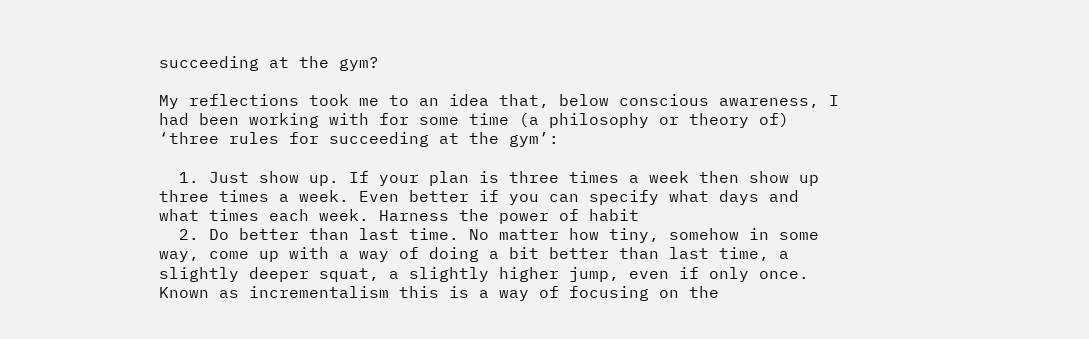succeeding at the gym?

My reflections took me to an idea that, below conscious awareness, I had been working with for some time (a philosophy or theory of) ‘three rules for succeeding at the gym’:

  1. Just show up. If your plan is three times a week then show up three times a week. Even better if you can specify what days and what times each week. Harness the power of habit
  2. Do better than last time. No matter how tiny, somehow in some way, come up with a way of doing a bit better than last time, a slightly deeper squat, a slightly higher jump, even if only once. Known as incrementalism this is a way of focusing on the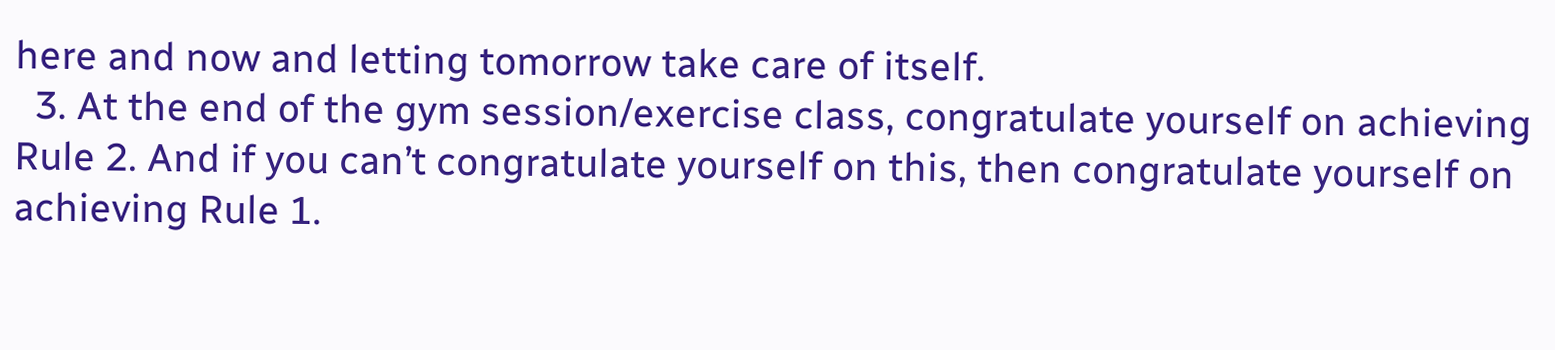here and now and letting tomorrow take care of itself.
  3. At the end of the gym session/exercise class, congratulate yourself on achieving Rule 2. And if you can’t congratulate yourself on this, then congratulate yourself on achieving Rule 1.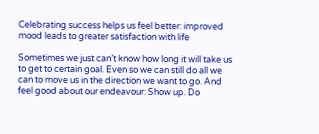Celebrating success helps us feel better: improved mood leads to greater satisfaction with life

Sometimes we just can’t know how long it will take us to get to certain goal. Even so we can still do all we can to move us in the direction we want to go. And feel good about our endeavour: Show up. Do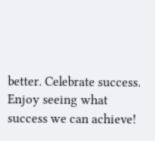better. Celebrate success. Enjoy seeing what success we can achieve!